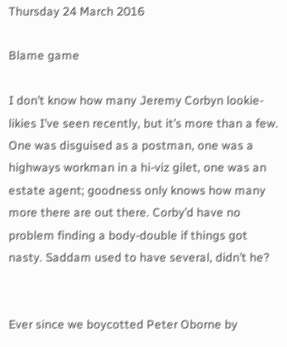Thursday 24 March 2016

Blame game

I don’t know how many Jeremy Corbyn lookie-likies I’ve seen recently, but it’s more than a few. One was disguised as a postman, one was a highways workman in a hi-viz gilet, one was an estate agent; goodness only knows how many more there are out there. Corby’d have no problem finding a body-double if things got nasty. Saddam used to have several, didn’t he?


Ever since we boycotted Peter Oborne by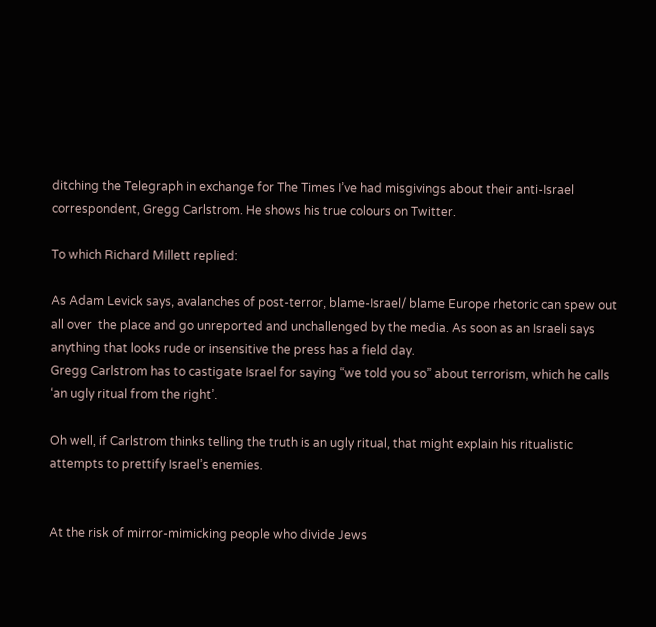ditching the Telegraph in exchange for The Times I’ve had misgivings about their anti-Israel correspondent, Gregg Carlstrom. He shows his true colours on Twitter.

To which Richard Millett replied:

As Adam Levick says, avalanches of post-terror, blame-Israel/ blame Europe rhetoric can spew out all over  the place and go unreported and unchallenged by the media. As soon as an Israeli says anything that looks rude or insensitive the press has a field day.
Gregg Carlstrom has to castigate Israel for saying “we told you so” about terrorism, which he calls ‘an ugly ritual from the right’.

Oh well, if Carlstrom thinks telling the truth is an ugly ritual, that might explain his ritualistic attempts to prettify Israel’s enemies.


At the risk of mirror-mimicking people who divide Jews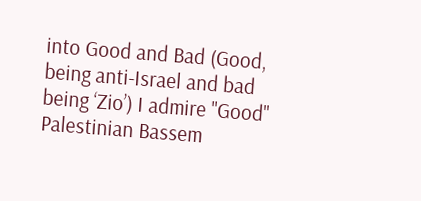into Good and Bad (Good, being anti-Israel and bad being ‘Zio’) I admire "Good" Palestinian Bassem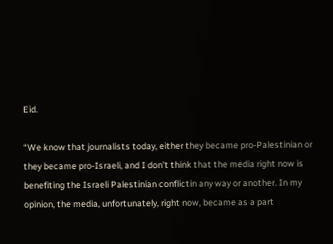Eid.

“We know that journalists today, either they became pro-Palestinian or they became pro-Israeli, and I don’t think that the media right now is benefiting the Israeli Palestinian conflictin any way or another. In my opinion, the media, unfortunately, right now, became as a part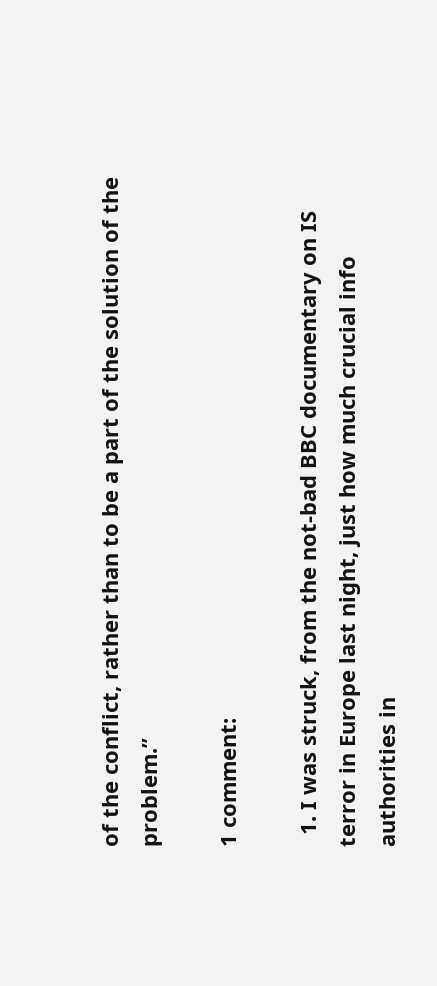of the conflict, rather than to be a part of the solution of the problem.”

1 comment:

  1. I was struck, from the not-bad BBC documentary on IS terror in Europe last night, just how much crucial info authorities in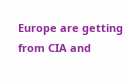Europe are getting from CIA and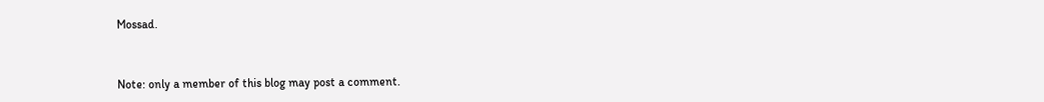Mossad.


Note: only a member of this blog may post a comment.